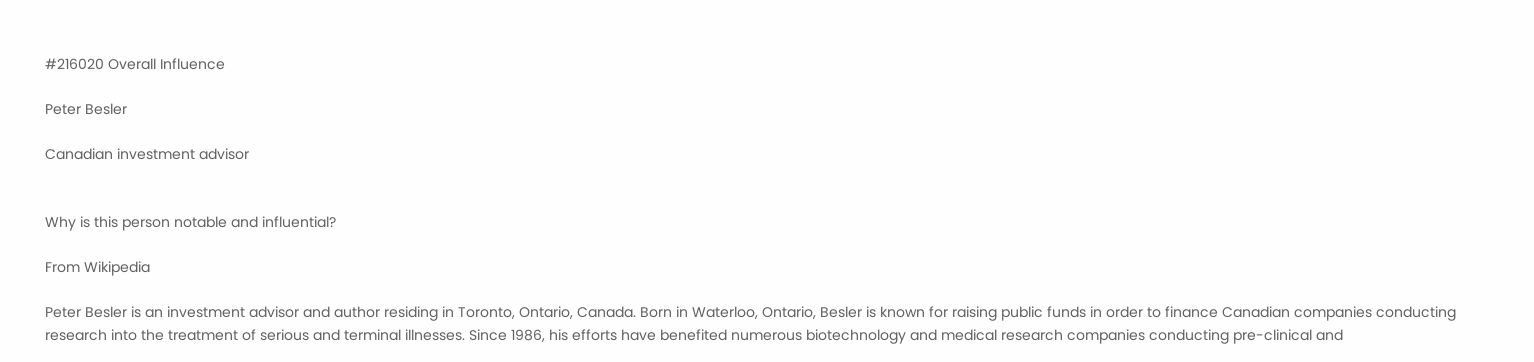#216020 Overall Influence

Peter Besler

Canadian investment advisor


Why is this person notable and influential?

From Wikipedia

Peter Besler is an investment advisor and author residing in Toronto, Ontario, Canada. Born in Waterloo, Ontario, Besler is known for raising public funds in order to finance Canadian companies conducting research into the treatment of serious and terminal illnesses. Since 1986, his efforts have benefited numerous biotechnology and medical research companies conducting pre-clinical and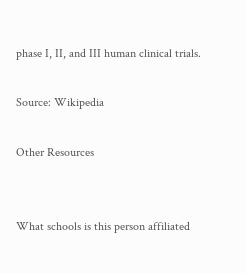phase I, II, and III human clinical trials.

Source: Wikipedia

Other Resources


What schools is this person affiliated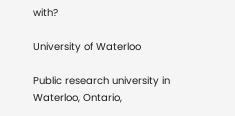with?

University of Waterloo

Public research university in Waterloo, Ontario,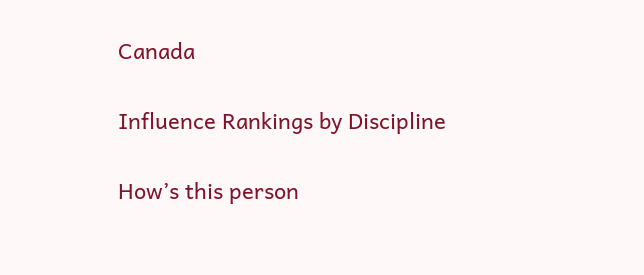Canada

Influence Rankings by Discipline

How’s this person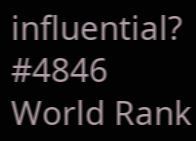influential?
#4846 World Rank